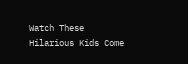Watch These Hilarious Kids Come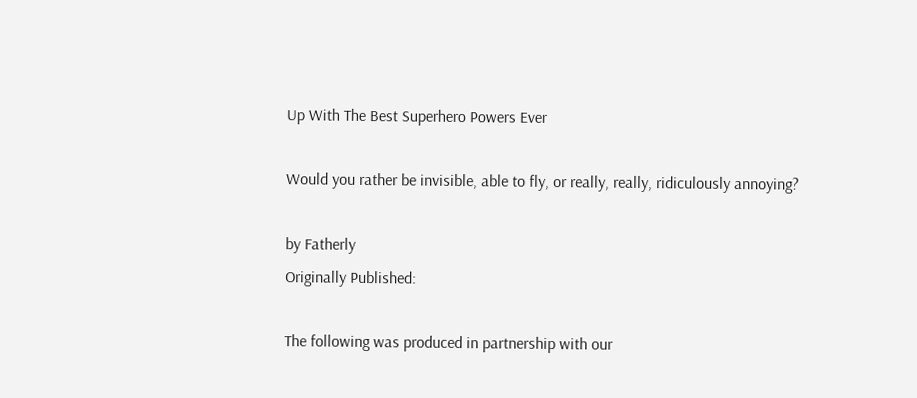Up With The Best Superhero Powers Ever

Would you rather be invisible, able to fly, or really, really, ridiculously annoying?

by Fatherly
Originally Published:

The following was produced in partnership with our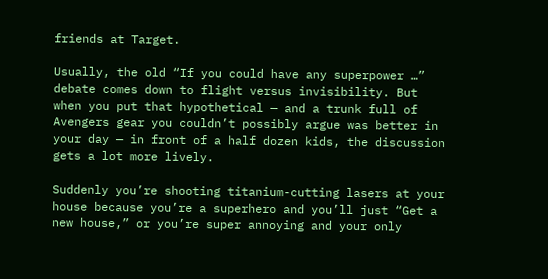friends at Target.

Usually, the old “If you could have any superpower …” debate comes down to flight versus invisibility. But when you put that hypothetical — and a trunk full of Avengers gear you couldn’t possibly argue was better in your day — in front of a half dozen kids, the discussion gets a lot more lively.

Suddenly you’re shooting titanium-cutting lasers at your house because you’re a superhero and you’ll just “Get a new house,” or you’re super annoying and your only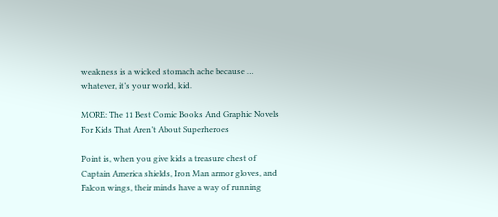weakness is a wicked stomach ache because … whatever, it’s your world, kid.

MORE: The 11 Best Comic Books And Graphic Novels For Kids That Aren’t About Superheroes

Point is, when you give kids a treasure chest of Captain America shields, Iron Man armor gloves, and Falcon wings, their minds have a way of running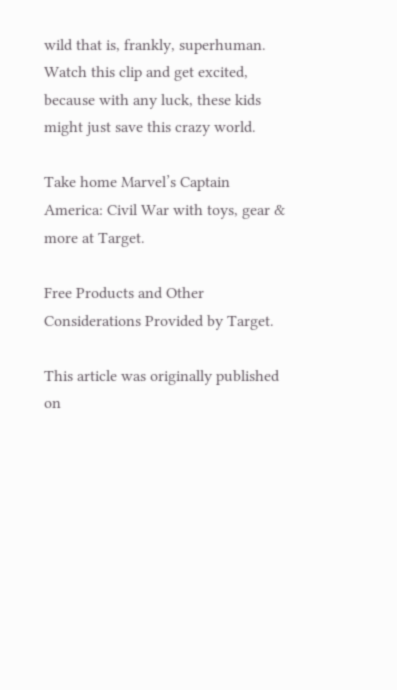wild that is, frankly, superhuman. Watch this clip and get excited, because with any luck, these kids might just save this crazy world.

Take home Marvel’s Captain America: Civil War with toys, gear & more at Target.

Free Products and Other Considerations Provided by Target.

This article was originally published on